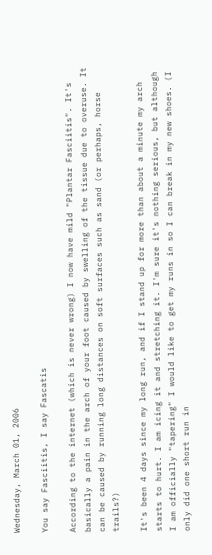Wednesday, March 01, 2006

You say Fasciitis, I say Fascatis

According to the internet (which is never wrong) I now have mild "Plantar Fasciitis". It's basically a pain in the arch of your foot caused by swelling of the tissue due to overuse. It can be caused by running long distances on soft surfaces such as sand (or perhaps, horse trails?)

It's been 4 days since my long run, and if I stand up for more than about a minute my arch starts to hurt. I am icing it and stretching it. I'm sure it's nothing serious, but although I am officially "tapering" I would like to get my runs in so I can break in my new shoes. (I only did one short run in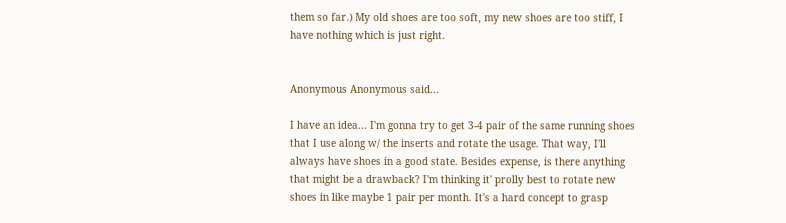them so far.) My old shoes are too soft, my new shoes are too stiff, I have nothing which is just right.


Anonymous Anonymous said...

I have an idea... I'm gonna try to get 3-4 pair of the same running shoes that I use along w/ the inserts and rotate the usage. That way, I'll always have shoes in a good state. Besides expense, is there anything that might be a drawback? I'm thinking it' prolly best to rotate new shoes in like maybe 1 pair per month. It's a hard concept to grasp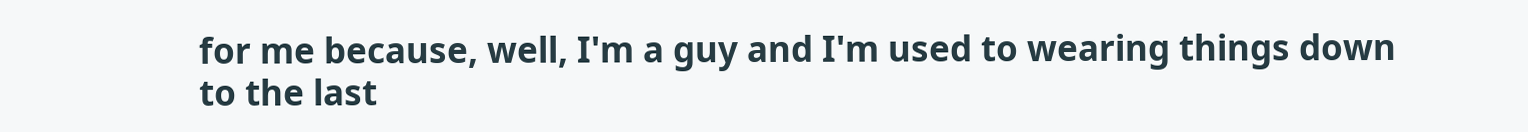for me because, well, I'm a guy and I'm used to wearing things down to the last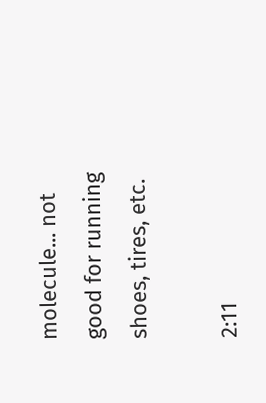molecule... not good for running shoes, tires, etc.

2:11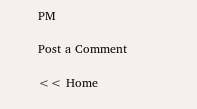PM

Post a Comment

<< Home